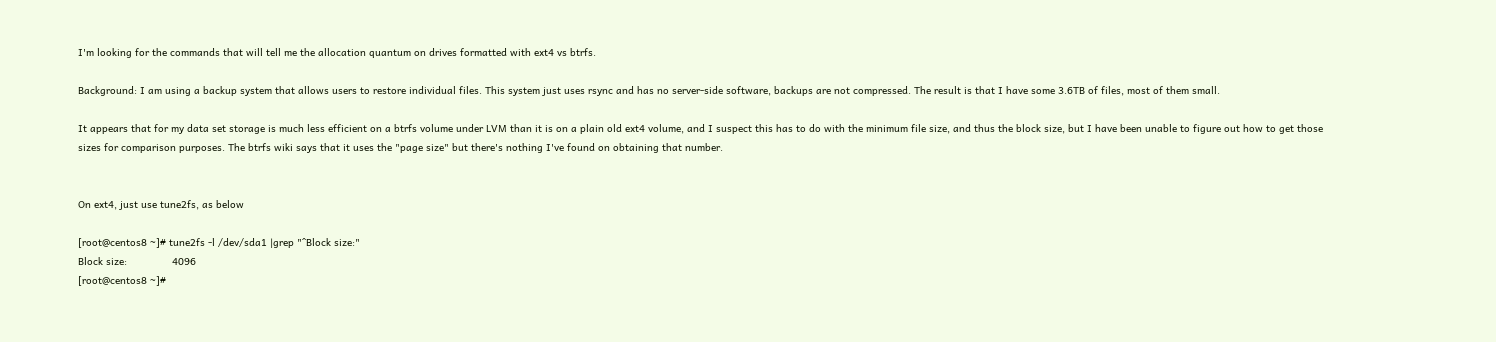I'm looking for the commands that will tell me the allocation quantum on drives formatted with ext4 vs btrfs.

Background: I am using a backup system that allows users to restore individual files. This system just uses rsync and has no server-side software, backups are not compressed. The result is that I have some 3.6TB of files, most of them small.

It appears that for my data set storage is much less efficient on a btrfs volume under LVM than it is on a plain old ext4 volume, and I suspect this has to do with the minimum file size, and thus the block size, but I have been unable to figure out how to get those sizes for comparison purposes. The btrfs wiki says that it uses the "page size" but there's nothing I've found on obtaining that number.


On ext4, just use tune2fs, as below

[root@centos8 ~]# tune2fs -l /dev/sda1 |grep "^Block size:"
Block size:               4096
[root@centos8 ~]#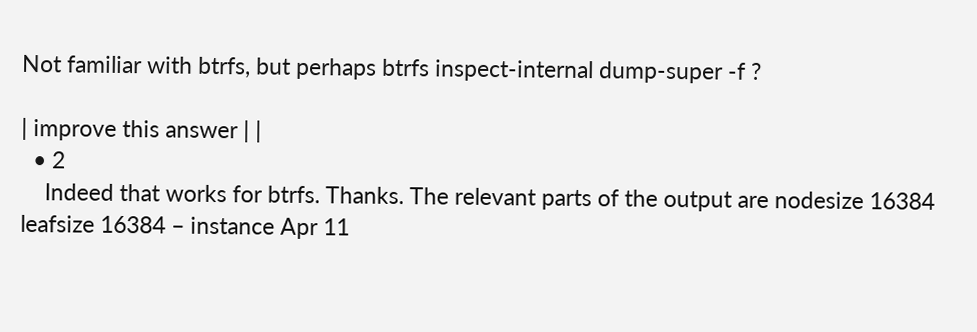Not familiar with btrfs, but perhaps btrfs inspect-internal dump-super -f ?

| improve this answer | |
  • 2
    Indeed that works for btrfs. Thanks. The relevant parts of the output are nodesize 16384 leafsize 16384 – instance Apr 11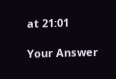at 21:01

Your Answer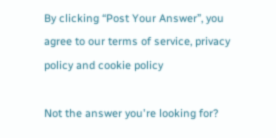By clicking “Post Your Answer”, you agree to our terms of service, privacy policy and cookie policy

Not the answer you're looking for?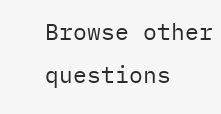Browse other questions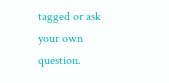tagged or ask your own question.